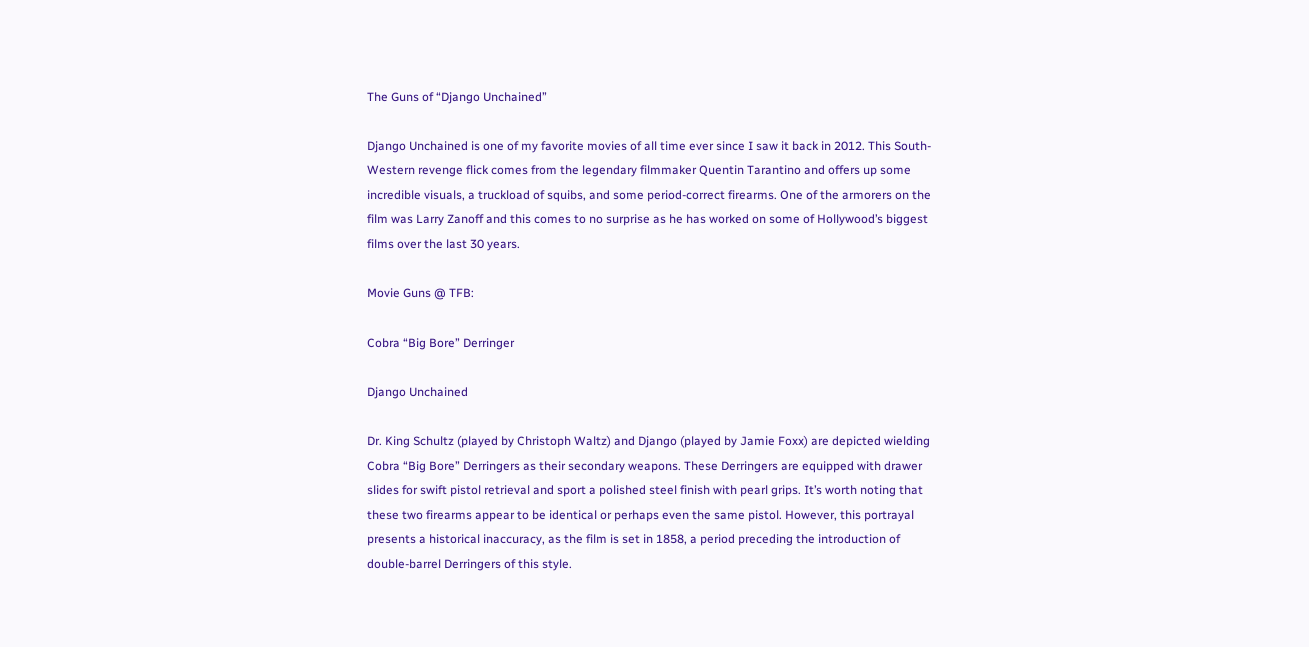The Guns of “Django Unchained”

Django Unchained is one of my favorite movies of all time ever since I saw it back in 2012. This South-Western revenge flick comes from the legendary filmmaker Quentin Tarantino and offers up some incredible visuals, a truckload of squibs, and some period-correct firearms. One of the armorers on the film was Larry Zanoff and this comes to no surprise as he has worked on some of Hollywood’s biggest films over the last 30 years.

Movie Guns @ TFB:

Cobra “Big Bore” Derringer

Django Unchained

Dr. King Schultz (played by Christoph Waltz) and Django (played by Jamie Foxx) are depicted wielding Cobra “Big Bore” Derringers as their secondary weapons. These Derringers are equipped with drawer slides for swift pistol retrieval and sport a polished steel finish with pearl grips. It’s worth noting that these two firearms appear to be identical or perhaps even the same pistol. However, this portrayal presents a historical inaccuracy, as the film is set in 1858, a period preceding the introduction of double-barrel Derringers of this style.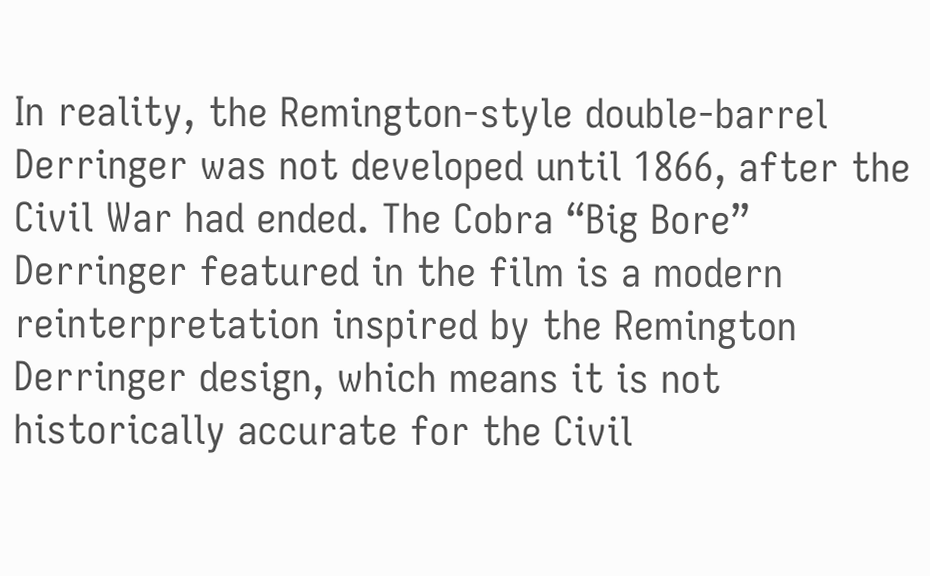In reality, the Remington-style double-barrel Derringer was not developed until 1866, after the Civil War had ended. The Cobra “Big Bore” Derringer featured in the film is a modern reinterpretation inspired by the Remington Derringer design, which means it is not historically accurate for the Civil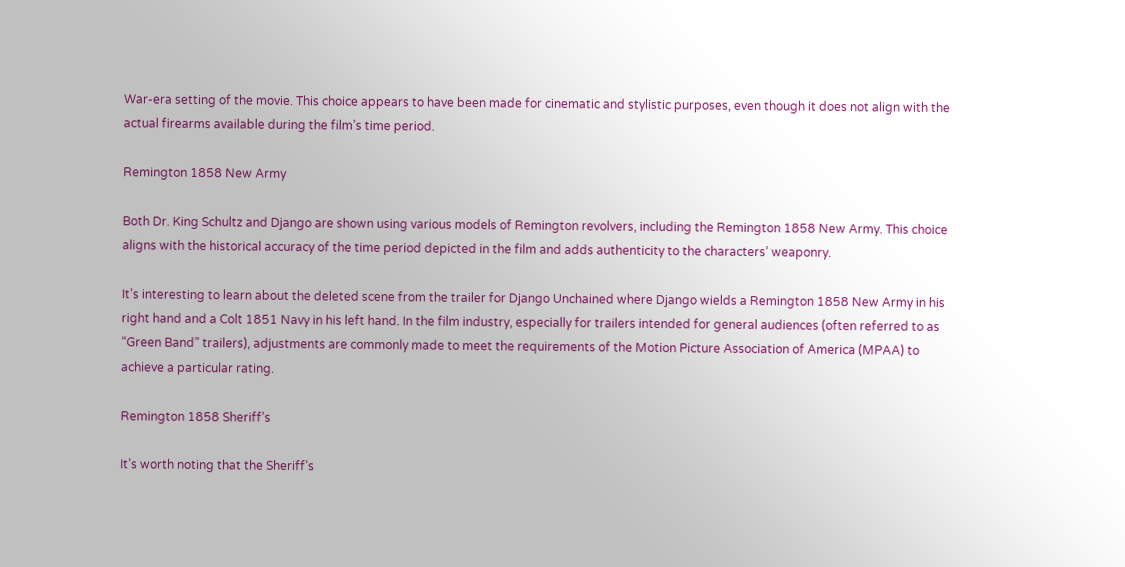War-era setting of the movie. This choice appears to have been made for cinematic and stylistic purposes, even though it does not align with the actual firearms available during the film’s time period.

Remington 1858 New Army

Both Dr. King Schultz and Django are shown using various models of Remington revolvers, including the Remington 1858 New Army. This choice aligns with the historical accuracy of the time period depicted in the film and adds authenticity to the characters’ weaponry.

It’s interesting to learn about the deleted scene from the trailer for Django Unchained where Django wields a Remington 1858 New Army in his right hand and a Colt 1851 Navy in his left hand. In the film industry, especially for trailers intended for general audiences (often referred to as “Green Band” trailers), adjustments are commonly made to meet the requirements of the Motion Picture Association of America (MPAA) to achieve a particular rating.

Remington 1858 Sheriff’s

It’s worth noting that the Sheriff’s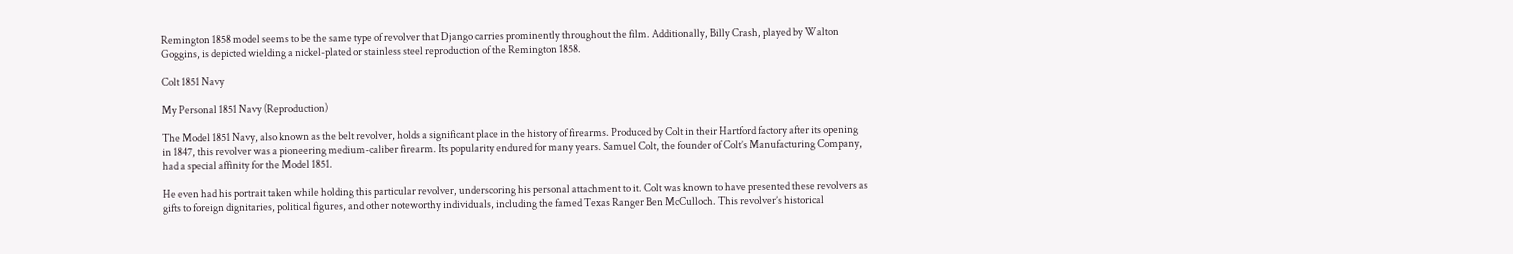Remington 1858 model seems to be the same type of revolver that Django carries prominently throughout the film. Additionally, Billy Crash, played by Walton Goggins, is depicted wielding a nickel-plated or stainless steel reproduction of the Remington 1858.

Colt 1851 Navy

My Personal 1851 Navy (Reproduction)

The Model 1851 Navy, also known as the belt revolver, holds a significant place in the history of firearms. Produced by Colt in their Hartford factory after its opening in 1847, this revolver was a pioneering medium-caliber firearm. Its popularity endured for many years. Samuel Colt, the founder of Colt’s Manufacturing Company, had a special affinity for the Model 1851.

He even had his portrait taken while holding this particular revolver, underscoring his personal attachment to it. Colt was known to have presented these revolvers as gifts to foreign dignitaries, political figures, and other noteworthy individuals, including the famed Texas Ranger Ben McCulloch. This revolver’s historical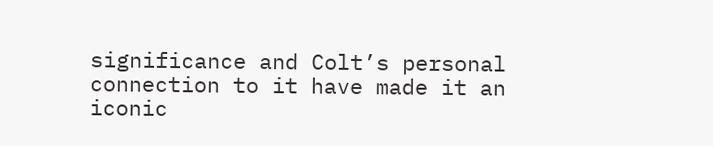significance and Colt’s personal connection to it have made it an iconic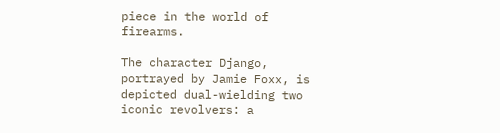piece in the world of firearms.

The character Django, portrayed by Jamie Foxx, is depicted dual-wielding two iconic revolvers: a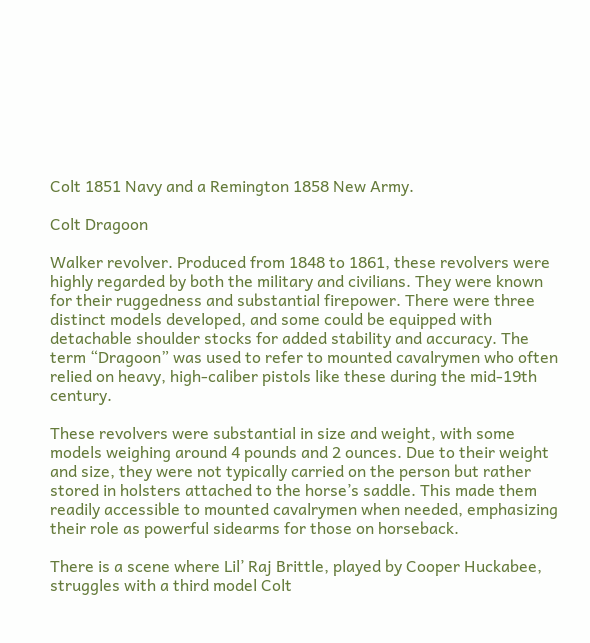Colt 1851 Navy and a Remington 1858 New Army.

Colt Dragoon

Walker revolver. Produced from 1848 to 1861, these revolvers were highly regarded by both the military and civilians. They were known for their ruggedness and substantial firepower. There were three distinct models developed, and some could be equipped with detachable shoulder stocks for added stability and accuracy. The term “Dragoon” was used to refer to mounted cavalrymen who often relied on heavy, high-caliber pistols like these during the mid-19th century.

These revolvers were substantial in size and weight, with some models weighing around 4 pounds and 2 ounces. Due to their weight and size, they were not typically carried on the person but rather stored in holsters attached to the horse’s saddle. This made them readily accessible to mounted cavalrymen when needed, emphasizing their role as powerful sidearms for those on horseback.

There is a scene where Lil’ Raj Brittle, played by Cooper Huckabee, struggles with a third model Colt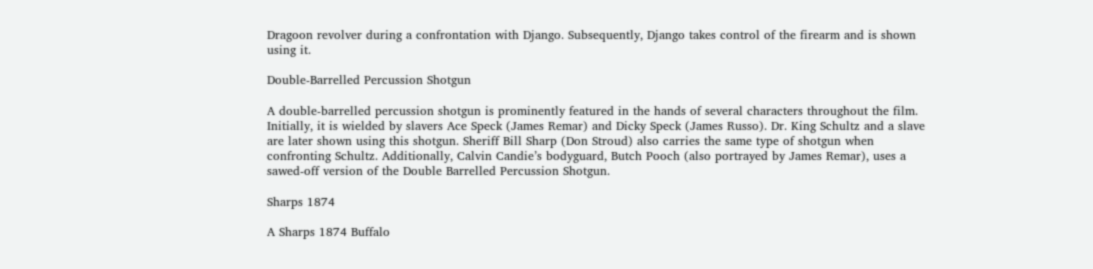Dragoon revolver during a confrontation with Django. Subsequently, Django takes control of the firearm and is shown using it.

Double-Barrelled Percussion Shotgun

A double-barrelled percussion shotgun is prominently featured in the hands of several characters throughout the film. Initially, it is wielded by slavers Ace Speck (James Remar) and Dicky Speck (James Russo). Dr. King Schultz and a slave are later shown using this shotgun. Sheriff Bill Sharp (Don Stroud) also carries the same type of shotgun when confronting Schultz. Additionally, Calvin Candie’s bodyguard, Butch Pooch (also portrayed by James Remar), uses a sawed-off version of the Double Barrelled Percussion Shotgun.

Sharps 1874

A Sharps 1874 Buffalo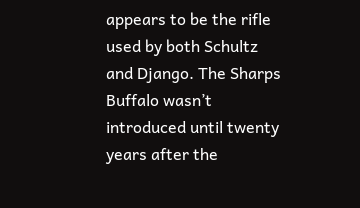appears to be the rifle used by both Schultz and Django. The Sharps Buffalo wasn’t introduced until twenty years after the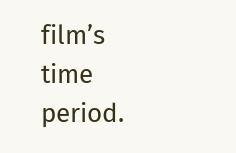film’s time period.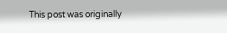This post was originally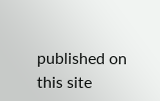published on this site